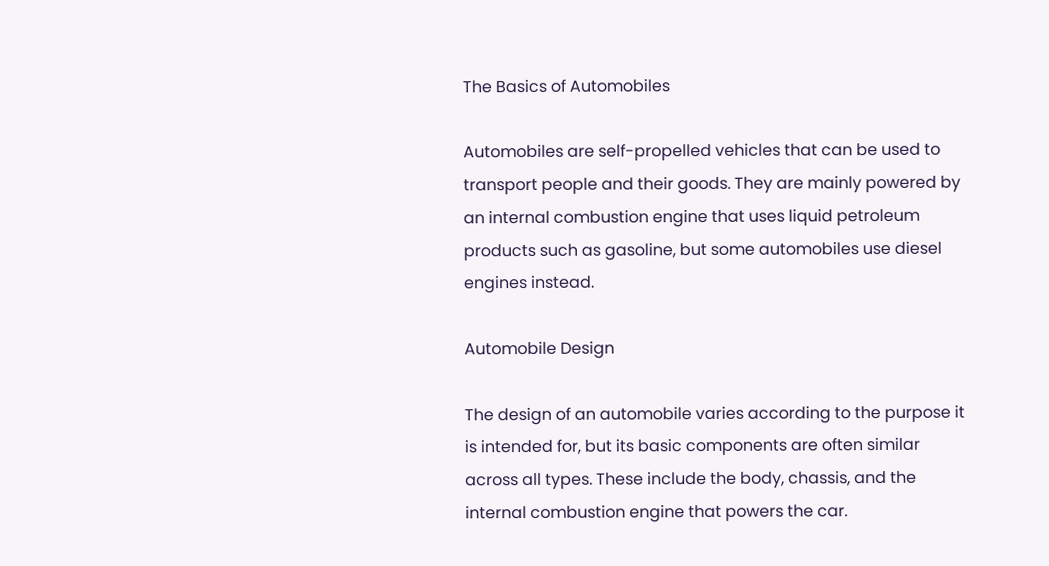The Basics of Automobiles

Automobiles are self-propelled vehicles that can be used to transport people and their goods. They are mainly powered by an internal combustion engine that uses liquid petroleum products such as gasoline, but some automobiles use diesel engines instead.

Automobile Design

The design of an automobile varies according to the purpose it is intended for, but its basic components are often similar across all types. These include the body, chassis, and the internal combustion engine that powers the car.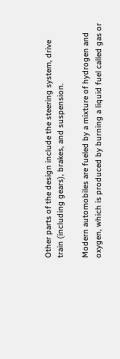Other parts of the design include the steering system, drive train (including gears), brakes, and suspension.

Modern automobiles are fueled by a mixture of hydrogen and oxygen, which is produced by burning a liquid fuel called gas or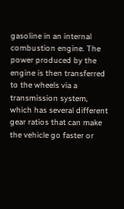gasoline in an internal combustion engine. The power produced by the engine is then transferred to the wheels via a transmission system, which has several different gear ratios that can make the vehicle go faster or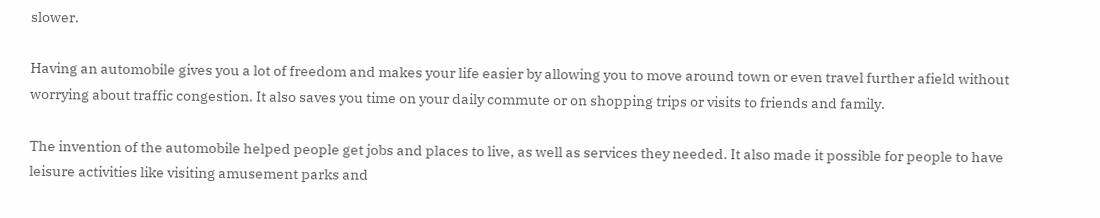slower.

Having an automobile gives you a lot of freedom and makes your life easier by allowing you to move around town or even travel further afield without worrying about traffic congestion. It also saves you time on your daily commute or on shopping trips or visits to friends and family.

The invention of the automobile helped people get jobs and places to live, as well as services they needed. It also made it possible for people to have leisure activities like visiting amusement parks and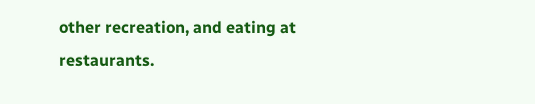other recreation, and eating at restaurants.